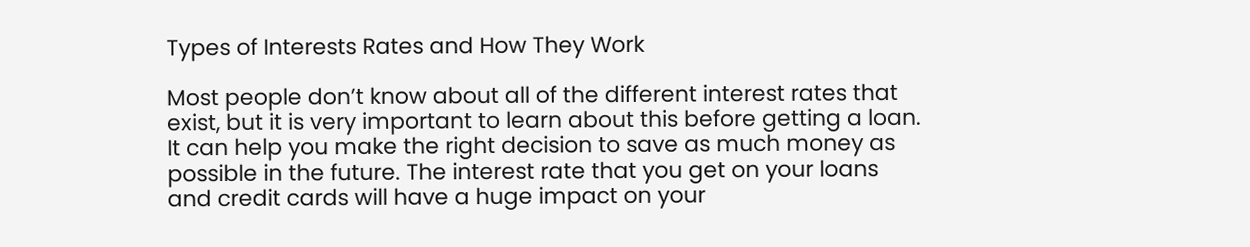Types of Interests Rates and How They Work

Most people don’t know about all of the different interest rates that exist, but it is very important to learn about this before getting a loan. It can help you make the right decision to save as much money as possible in the future. The interest rate that you get on your loans and credit cards will have a huge impact on your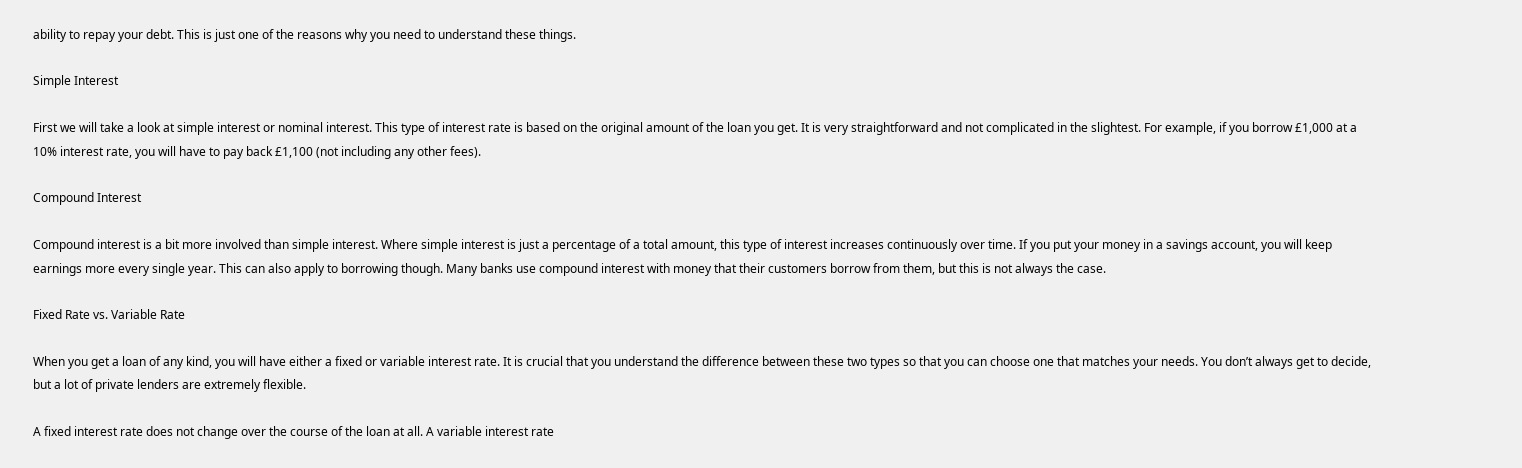ability to repay your debt. This is just one of the reasons why you need to understand these things.

Simple Interest

First we will take a look at simple interest or nominal interest. This type of interest rate is based on the original amount of the loan you get. It is very straightforward and not complicated in the slightest. For example, if you borrow £1,000 at a 10% interest rate, you will have to pay back £1,100 (not including any other fees).

Compound Interest

Compound interest is a bit more involved than simple interest. Where simple interest is just a percentage of a total amount, this type of interest increases continuously over time. If you put your money in a savings account, you will keep earnings more every single year. This can also apply to borrowing though. Many banks use compound interest with money that their customers borrow from them, but this is not always the case.

Fixed Rate vs. Variable Rate

When you get a loan of any kind, you will have either a fixed or variable interest rate. It is crucial that you understand the difference between these two types so that you can choose one that matches your needs. You don’t always get to decide, but a lot of private lenders are extremely flexible.

A fixed interest rate does not change over the course of the loan at all. A variable interest rate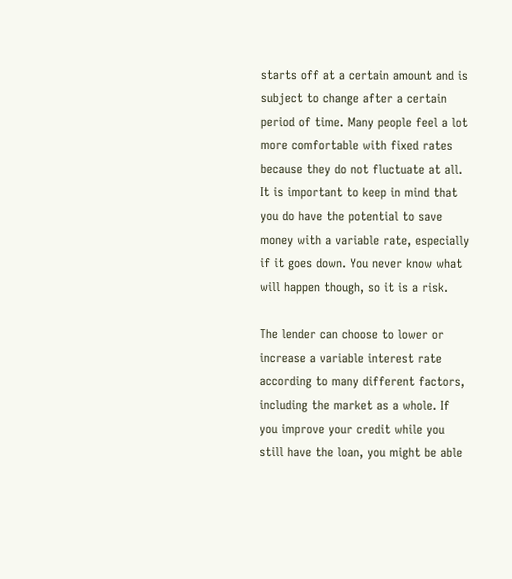starts off at a certain amount and is subject to change after a certain period of time. Many people feel a lot more comfortable with fixed rates because they do not fluctuate at all. It is important to keep in mind that you do have the potential to save money with a variable rate, especially if it goes down. You never know what will happen though, so it is a risk.

The lender can choose to lower or increase a variable interest rate according to many different factors, including the market as a whole. If you improve your credit while you still have the loan, you might be able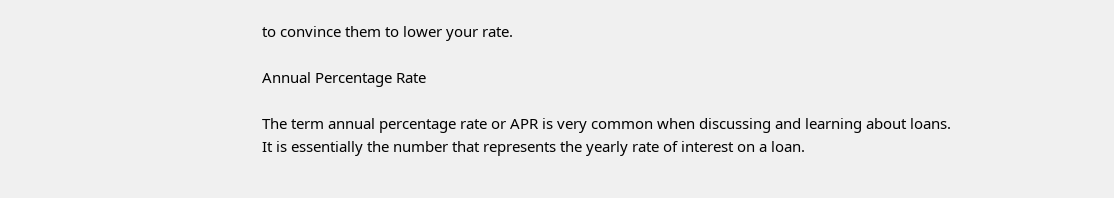to convince them to lower your rate.

Annual Percentage Rate

The term annual percentage rate or APR is very common when discussing and learning about loans. It is essentially the number that represents the yearly rate of interest on a loan.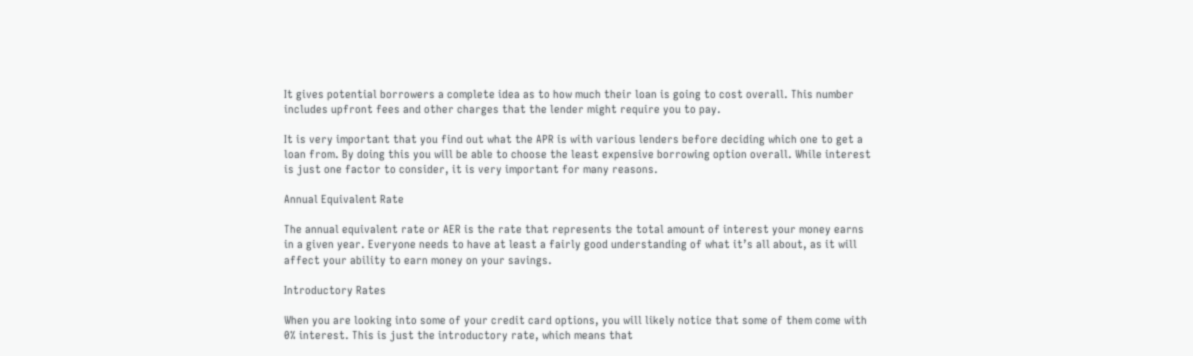It gives potential borrowers a complete idea as to how much their loan is going to cost overall. This number includes upfront fees and other charges that the lender might require you to pay.

It is very important that you find out what the APR is with various lenders before deciding which one to get a loan from. By doing this you will be able to choose the least expensive borrowing option overall. While interest is just one factor to consider, it is very important for many reasons.

Annual Equivalent Rate

The annual equivalent rate or AER is the rate that represents the total amount of interest your money earns in a given year. Everyone needs to have at least a fairly good understanding of what it’s all about, as it will affect your ability to earn money on your savings.

Introductory Rates

When you are looking into some of your credit card options, you will likely notice that some of them come with 0% interest. This is just the introductory rate, which means that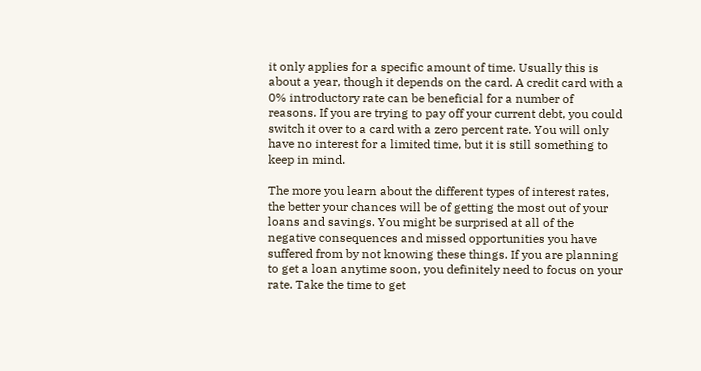it only applies for a specific amount of time. Usually this is about a year, though it depends on the card. A credit card with a 0% introductory rate can be beneficial for a number of reasons. If you are trying to pay off your current debt, you could switch it over to a card with a zero percent rate. You will only have no interest for a limited time, but it is still something to keep in mind.

The more you learn about the different types of interest rates, the better your chances will be of getting the most out of your loans and savings. You might be surprised at all of the negative consequences and missed opportunities you have suffered from by not knowing these things. If you are planning to get a loan anytime soon, you definitely need to focus on your rate. Take the time to get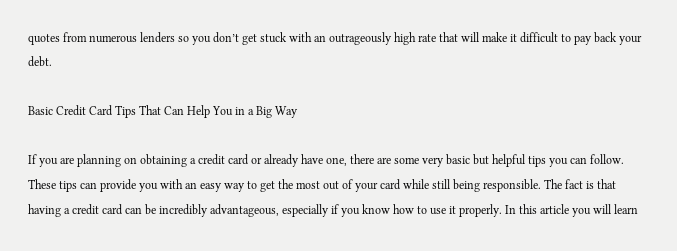quotes from numerous lenders so you don’t get stuck with an outrageously high rate that will make it difficult to pay back your debt.

Basic Credit Card Tips That Can Help You in a Big Way

If you are planning on obtaining a credit card or already have one, there are some very basic but helpful tips you can follow. These tips can provide you with an easy way to get the most out of your card while still being responsible. The fact is that having a credit card can be incredibly advantageous, especially if you know how to use it properly. In this article you will learn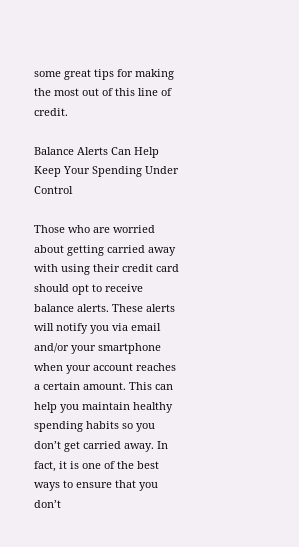some great tips for making the most out of this line of credit.

Balance Alerts Can Help Keep Your Spending Under Control

Those who are worried about getting carried away with using their credit card should opt to receive balance alerts. These alerts will notify you via email and/or your smartphone when your account reaches a certain amount. This can help you maintain healthy spending habits so you don’t get carried away. In fact, it is one of the best ways to ensure that you don’t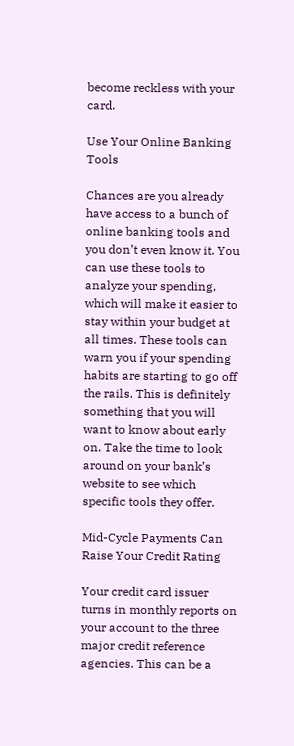become reckless with your card.

Use Your Online Banking Tools

Chances are you already have access to a bunch of online banking tools and you don’t even know it. You can use these tools to analyze your spending, which will make it easier to stay within your budget at all times. These tools can warn you if your spending habits are starting to go off the rails. This is definitely something that you will want to know about early on. Take the time to look around on your bank’s website to see which specific tools they offer.

Mid-Cycle Payments Can Raise Your Credit Rating

Your credit card issuer turns in monthly reports on your account to the three major credit reference agencies. This can be a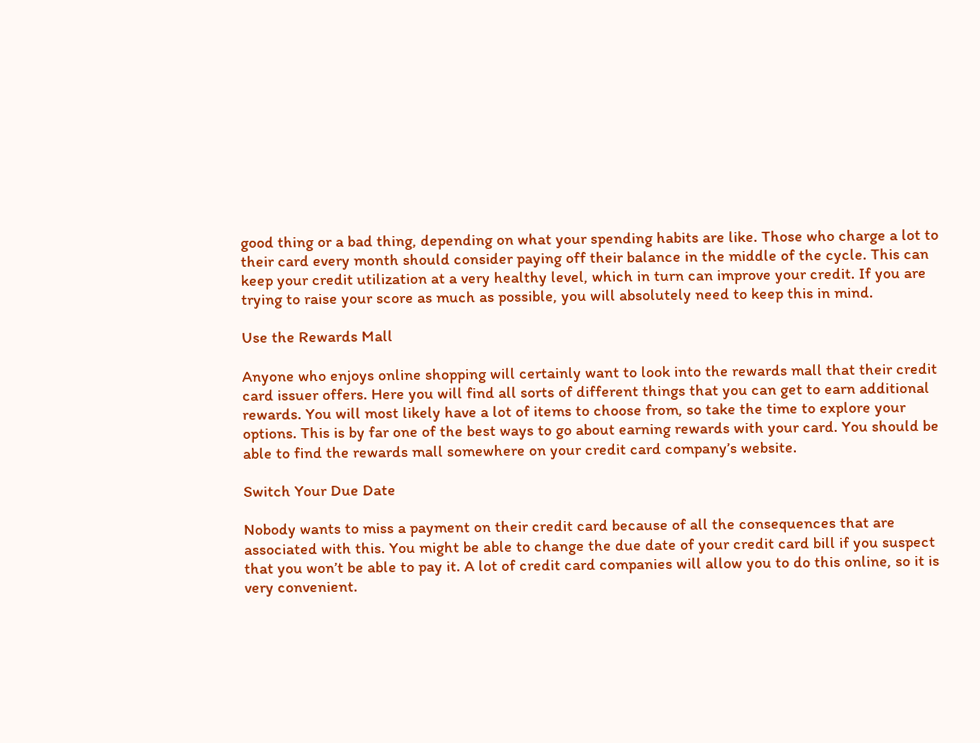good thing or a bad thing, depending on what your spending habits are like. Those who charge a lot to their card every month should consider paying off their balance in the middle of the cycle. This can keep your credit utilization at a very healthy level, which in turn can improve your credit. If you are trying to raise your score as much as possible, you will absolutely need to keep this in mind.

Use the Rewards Mall

Anyone who enjoys online shopping will certainly want to look into the rewards mall that their credit card issuer offers. Here you will find all sorts of different things that you can get to earn additional rewards. You will most likely have a lot of items to choose from, so take the time to explore your options. This is by far one of the best ways to go about earning rewards with your card. You should be able to find the rewards mall somewhere on your credit card company’s website.

Switch Your Due Date

Nobody wants to miss a payment on their credit card because of all the consequences that are associated with this. You might be able to change the due date of your credit card bill if you suspect that you won’t be able to pay it. A lot of credit card companies will allow you to do this online, so it is very convenient.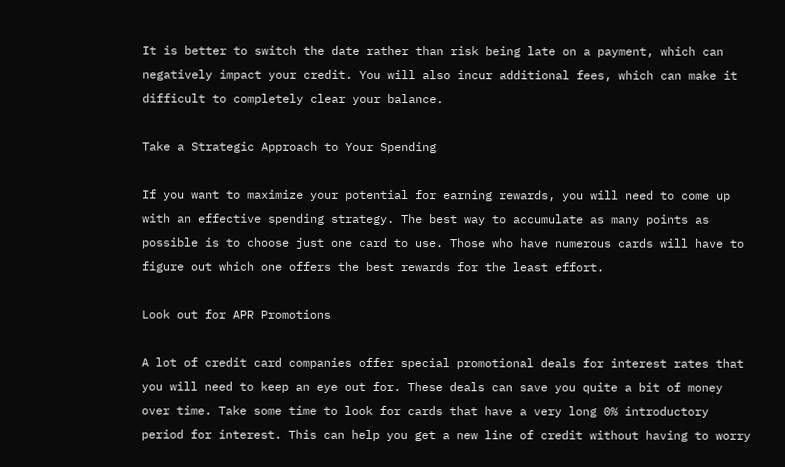It is better to switch the date rather than risk being late on a payment, which can negatively impact your credit. You will also incur additional fees, which can make it difficult to completely clear your balance.

Take a Strategic Approach to Your Spending

If you want to maximize your potential for earning rewards, you will need to come up with an effective spending strategy. The best way to accumulate as many points as possible is to choose just one card to use. Those who have numerous cards will have to figure out which one offers the best rewards for the least effort.

Look out for APR Promotions

A lot of credit card companies offer special promotional deals for interest rates that you will need to keep an eye out for. These deals can save you quite a bit of money over time. Take some time to look for cards that have a very long 0% introductory period for interest. This can help you get a new line of credit without having to worry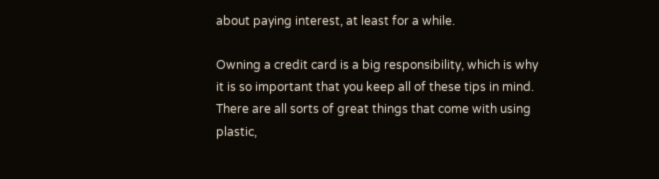about paying interest, at least for a while.

Owning a credit card is a big responsibility, which is why it is so important that you keep all of these tips in mind. There are all sorts of great things that come with using plastic,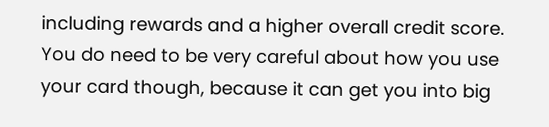including rewards and a higher overall credit score. You do need to be very careful about how you use your card though, because it can get you into big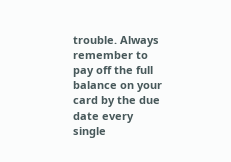trouble. Always remember to pay off the full balance on your card by the due date every single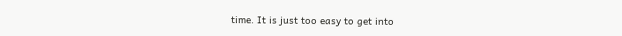time. It is just too easy to get into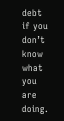debt if you don’t know what you are doing.